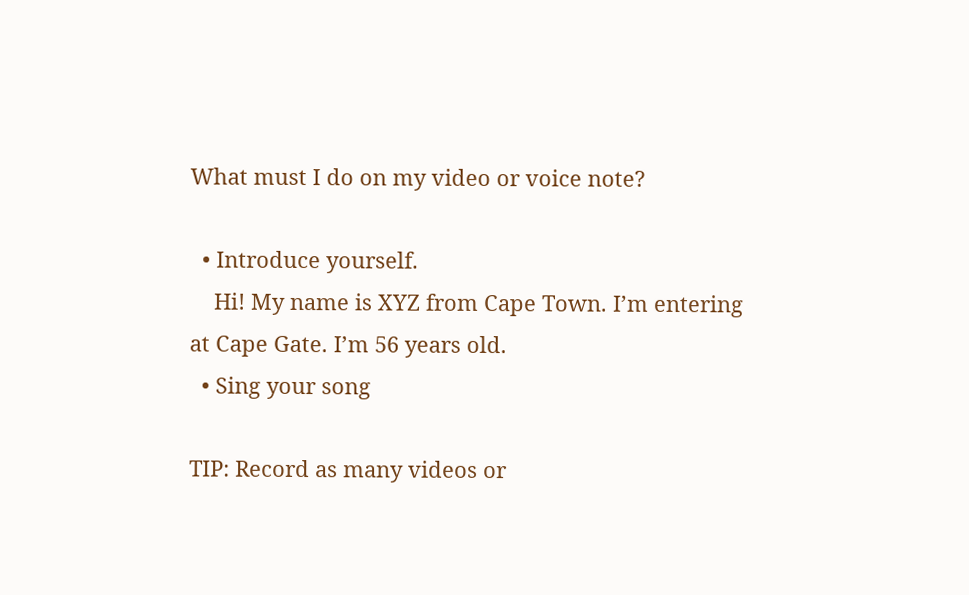What must I do on my video or voice note?

  • Introduce yourself.
    Hi! My name is XYZ from Cape Town. I’m entering at Cape Gate. I’m 56 years old.
  • Sing your song

TIP: Record as many videos or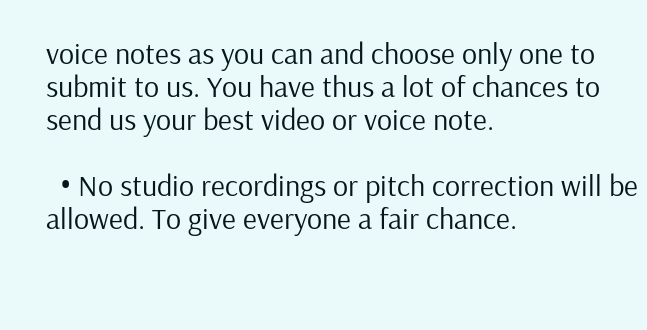voice notes as you can and choose only one to submit to us. You have thus a lot of chances to send us your best video or voice note.

  • No studio recordings or pitch correction will be allowed. To give everyone a fair chance.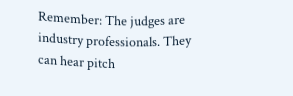Remember: The judges are industry professionals. They can hear pitch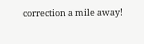correction a mile away!